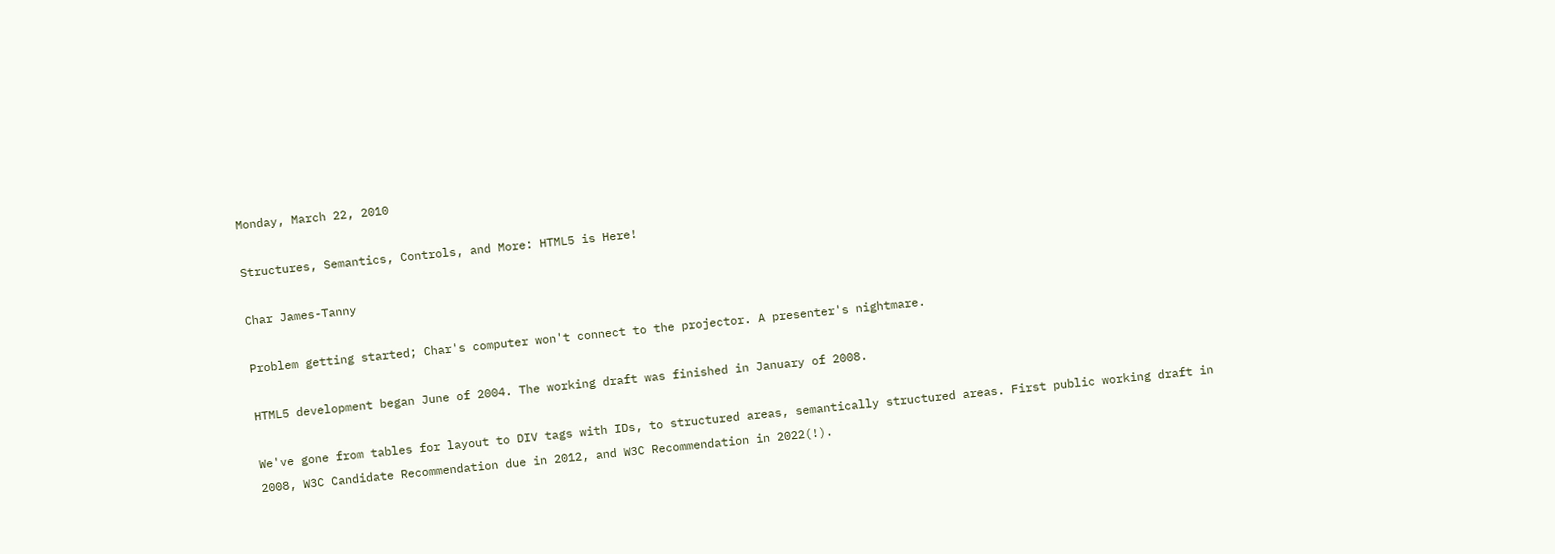Monday, March 22, 2010

Structures, Semantics, Controls, and More: HTML5 is Here!

Char James-Tanny

Problem getting started; Char's computer won't connect to the projector. A presenter's nightmare.

HTML5 development began June of 2004. The working draft was finished in January of 2008.

We've gone from tables for layout to DIV tags with IDs, to structured areas, semantically structured areas. First public working draft in 2008, W3C Candidate Recommendation due in 2012, and W3C Recommendation in 2022(!).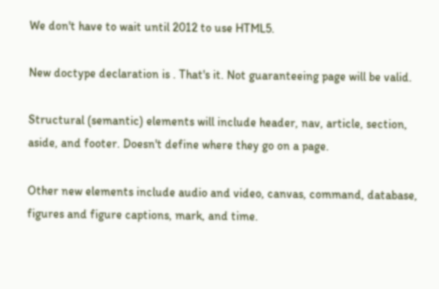We don't have to wait until 2012 to use HTML5.

New doctype declaration is . That's it. Not guaranteeing page will be valid.

Structural (semantic) elements will include header, nav, article, section, aside, and footer. Doesn't define where they go on a page.

Other new elements include audio and video, canvas, command, database, figures and figure captions, mark, and time.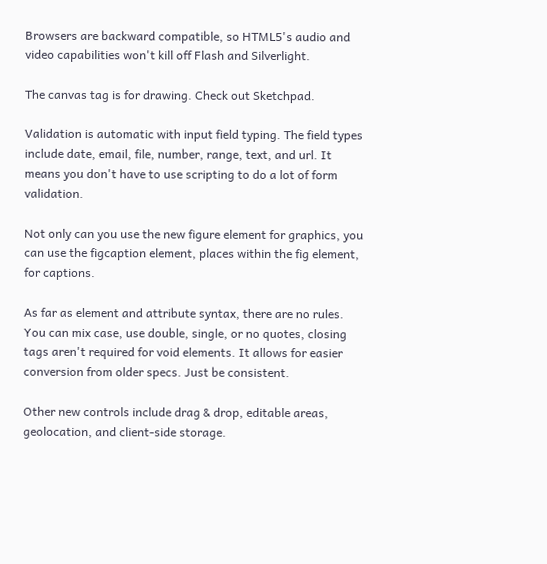Browsers are backward compatible, so HTML5's audio and video capabilities won't kill off Flash and Silverlight.

The canvas tag is for drawing. Check out Sketchpad.

Validation is automatic with input field typing. The field types include date, email, file, number, range, text, and url. It means you don't have to use scripting to do a lot of form validation.

Not only can you use the new figure element for graphics, you can use the figcaption element, places within the fig element, for captions.

As far as element and attribute syntax, there are no rules. You can mix case, use double, single, or no quotes, closing tags aren't required for void elements. It allows for easier conversion from older specs. Just be consistent.

Other new controls include drag & drop, editable areas, geolocation, and client-side storage.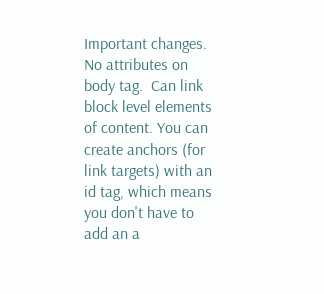Important changes. No attributes on body tag.  Can link block level elements of content. You can create anchors (for link targets) with an id tag, which means you don't have to add an a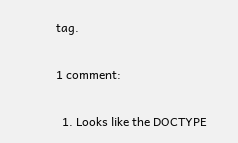tag.

1 comment:

  1. Looks like the DOCTYPE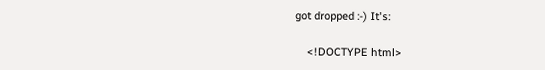got dropped :-) It's:

    <!DOCTYPE html>